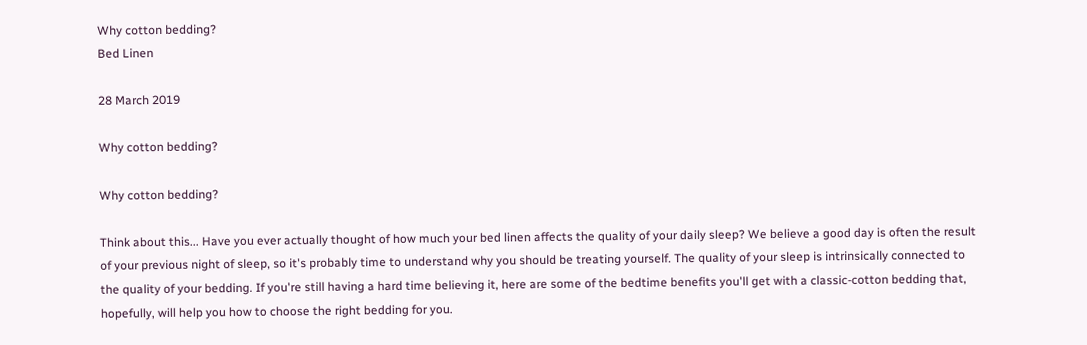Why cotton bedding?
Bed Linen

28 March 2019

Why cotton bedding?

Why cotton bedding?

Think about this... Have you ever actually thought of how much your bed linen affects the quality of your daily sleep? We believe a good day is often the result of your previous night of sleep, so it's probably time to understand why you should be treating yourself. The quality of your sleep is intrinsically connected to the quality of your bedding. If you're still having a hard time believing it, here are some of the bedtime benefits you'll get with a classic-cotton bedding that, hopefully, will help you how to choose the right bedding for you.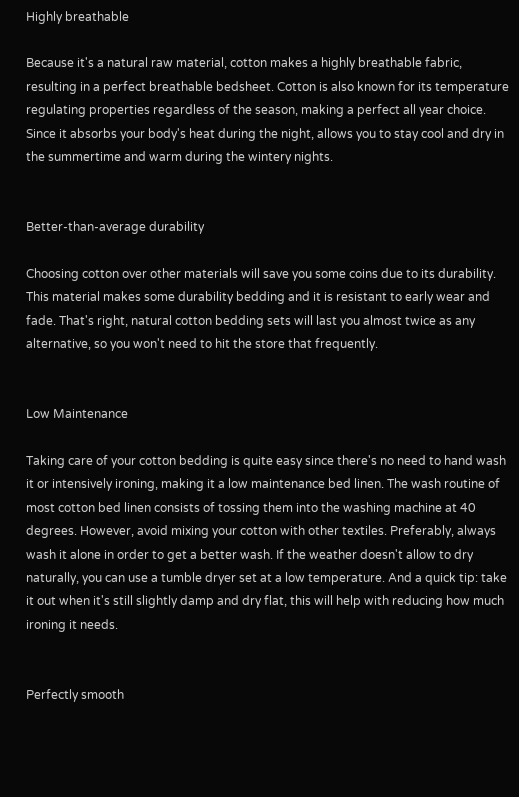Highly breathable

Because it's a natural raw material, cotton makes a highly breathable fabric, resulting in a perfect breathable bedsheet. Cotton is also known for its temperature regulating properties regardless of the season, making a perfect all year choice. Since it absorbs your body's heat during the night, allows you to stay cool and dry in the summertime and warm during the wintery nights.


Better-than-average durability

Choosing cotton over other materials will save you some coins due to its durability. This material makes some durability bedding and it is resistant to early wear and fade. That's right, natural cotton bedding sets will last you almost twice as any alternative, so you won't need to hit the store that frequently.


Low Maintenance

Taking care of your cotton bedding is quite easy since there's no need to hand wash it or intensively ironing, making it a low maintenance bed linen. The wash routine of most cotton bed linen consists of tossing them into the washing machine at 40 degrees. However, avoid mixing your cotton with other textiles. Preferably, always wash it alone in order to get a better wash. If the weather doesn't allow to dry naturally, you can use a tumble dryer set at a low temperature. And a quick tip: take it out when it's still slightly damp and dry flat, this will help with reducing how much ironing it needs.


Perfectly smooth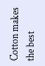Cotton makes the best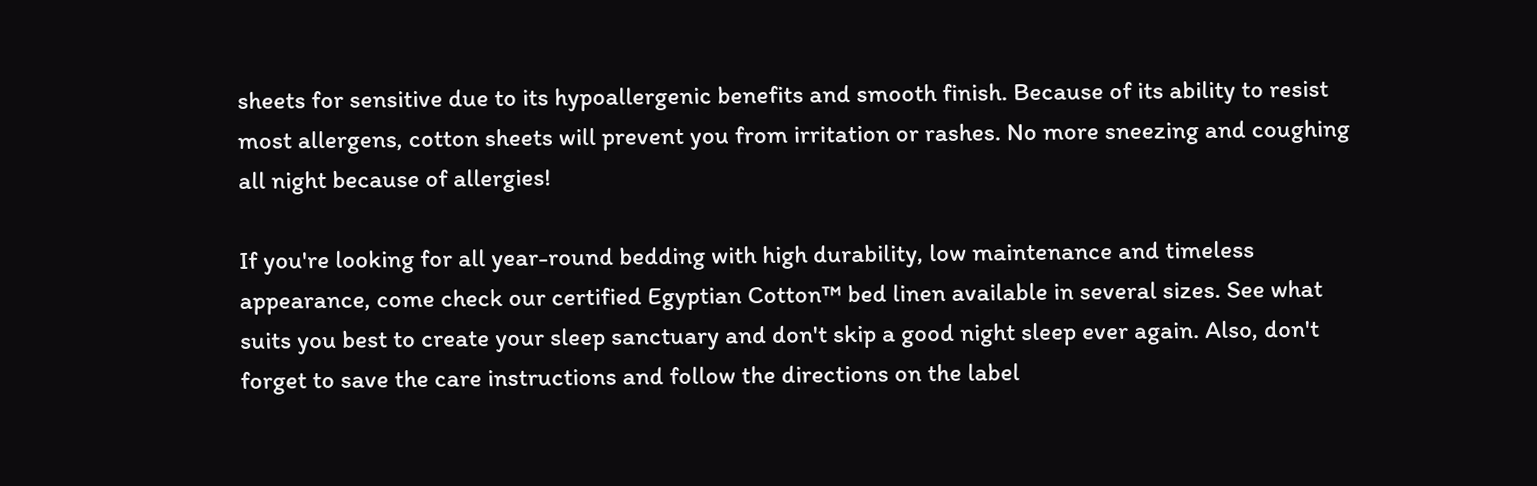sheets for sensitive due to its hypoallergenic benefits and smooth finish. Because of its ability to resist most allergens, cotton sheets will prevent you from irritation or rashes. No more sneezing and coughing all night because of allergies!

If you're looking for all year-round bedding with high durability, low maintenance and timeless appearance, come check our certified Egyptian Cotton™ bed linen available in several sizes. See what suits you best to create your sleep sanctuary and don't skip a good night sleep ever again. Also, don't forget to save the care instructions and follow the directions on the label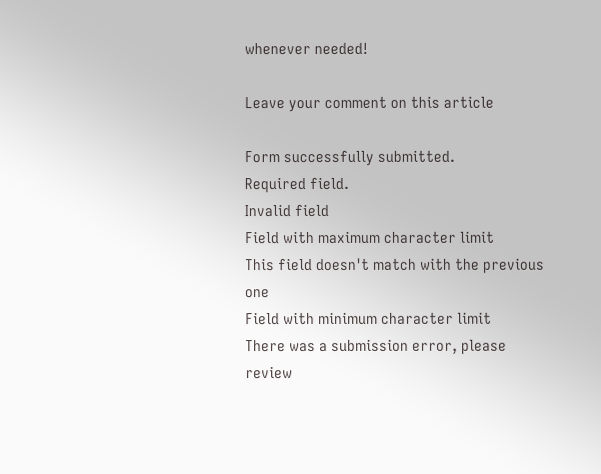whenever needed!

Leave your comment on this article

Form successfully submitted.
Required field.
Invalid field
Field with maximum character limit
This field doesn't match with the previous one
Field with minimum character limit
There was a submission error, please review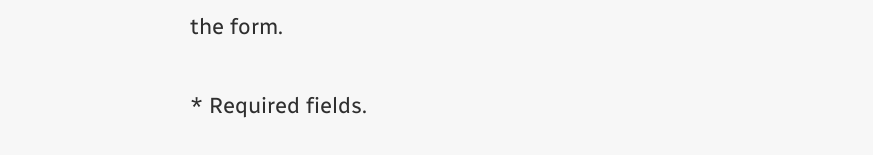the form.

* Required fields.